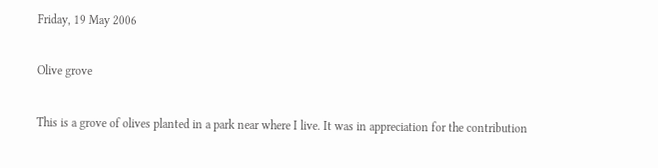Friday, 19 May 2006

Olive grove

This is a grove of olives planted in a park near where I live. It was in appreciation for the contribution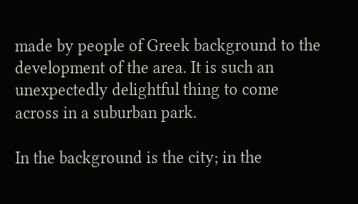made by people of Greek background to the development of the area. It is such an unexpectedly delightful thing to come across in a suburban park.

In the background is the city; in the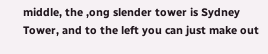middle, the ,ong slender tower is Sydney Tower, and to the left you can just make out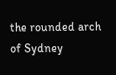the rounded arch of Sydney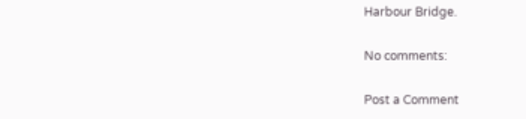Harbour Bridge.

No comments:

Post a Comment